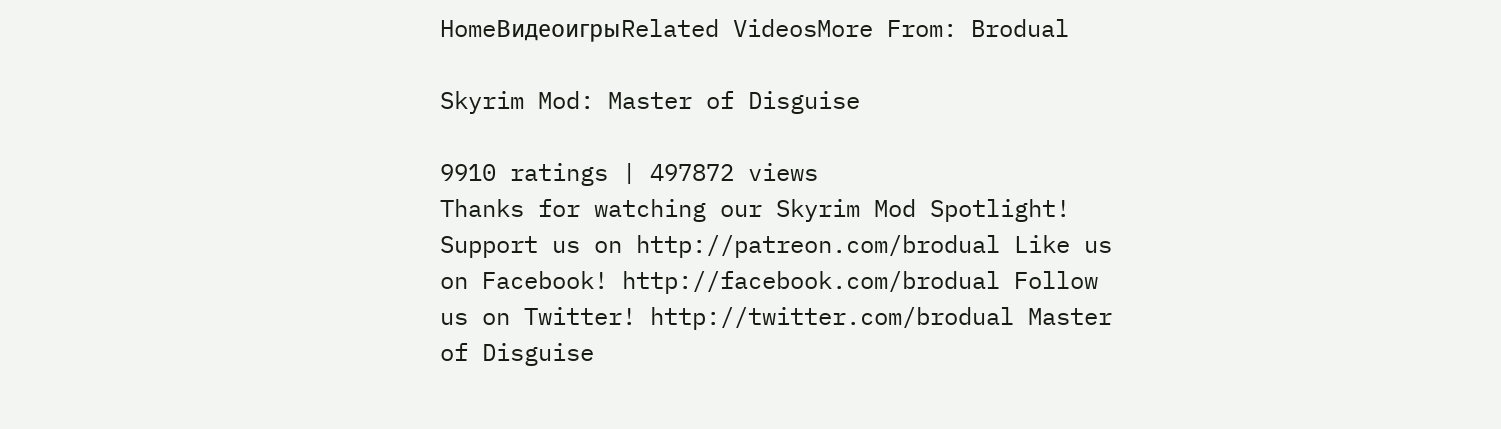HomeВидеоигрыRelated VideosMore From: Brodual

Skyrim Mod: Master of Disguise

9910 ratings | 497872 views
Thanks for watching our Skyrim Mod Spotlight! Support us on http://patreon.com/brodual Like us on Facebook! http://facebook.com/brodual Follow us on Twitter! http://twitter.com/brodual Master of Disguise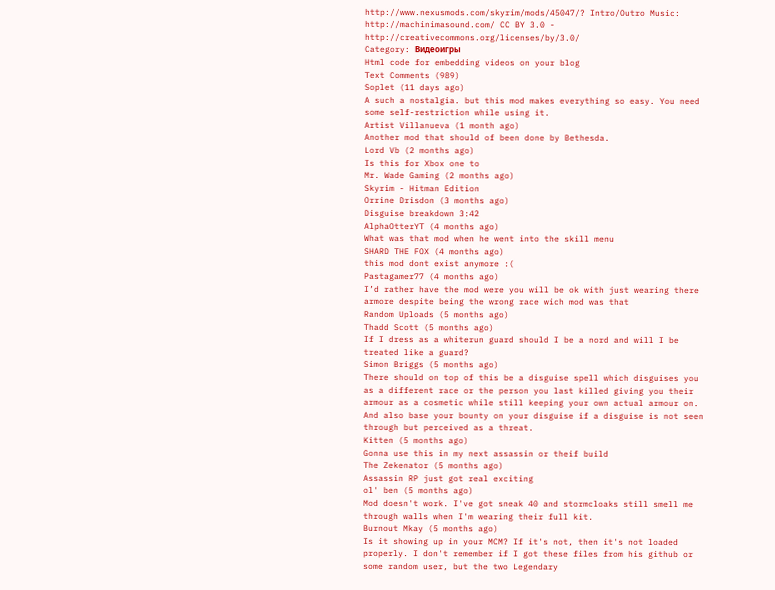http://www.nexusmods.com/skyrim/mods/45047/? Intro/Outro Music: http://machinimasound.com/ CC BY 3.0 - http://creativecommons.org/licenses/by/3.0/
Category: Видеоигры
Html code for embedding videos on your blog
Text Comments (989)
Soplet (11 days ago)
A such a nostalgia. but this mod makes everything so easy. You need some self-restriction while using it.
Artist Villanueva (1 month ago)
Another mod that should of been done by Bethesda.
Lord Vb (2 months ago)
Is this for Xbox one to
Mr. Wade Gaming (2 months ago)
Skyrim - Hitman Edition
Orrine Drisdon (3 months ago)
Disguise breakdown 3:42
AlphaOtterYT (4 months ago)
What was that mod when he went into the skill menu
SHARD THE FOX (4 months ago)
this mod dont exist anymore :(
Pastagamer77 (4 months ago)
I’d rather have the mod were you will be ok with just wearing there armore despite being the wrong race wich mod was that
Random Uploads (5 months ago)
Thadd Scott (5 months ago)
If I dress as a whiterun guard should I be a nord and will I be treated like a guard?
Simon Briggs (5 months ago)
There should on top of this be a disguise spell which disguises you as a different race or the person you last killed giving you their armour as a cosmetic while still keeping your own actual armour on. And also base your bounty on your disguise if a disguise is not seen through but perceived as a threat.
Kitten (5 months ago)
Gonna use this in my next assassin or theif build
The Zekenator (5 months ago)
Assassin RP just got real exciting
ol' ben (5 months ago)
Mod doesn't work. I've got sneak 40 and stormcloaks still smell me through walls when I'm wearing their full kit.
Burnout Mkay (5 months ago)
Is it showing up in your MCM? If it's not, then it's not loaded properly. I don't remember if I got these files from his github or some random user, but the two Legendary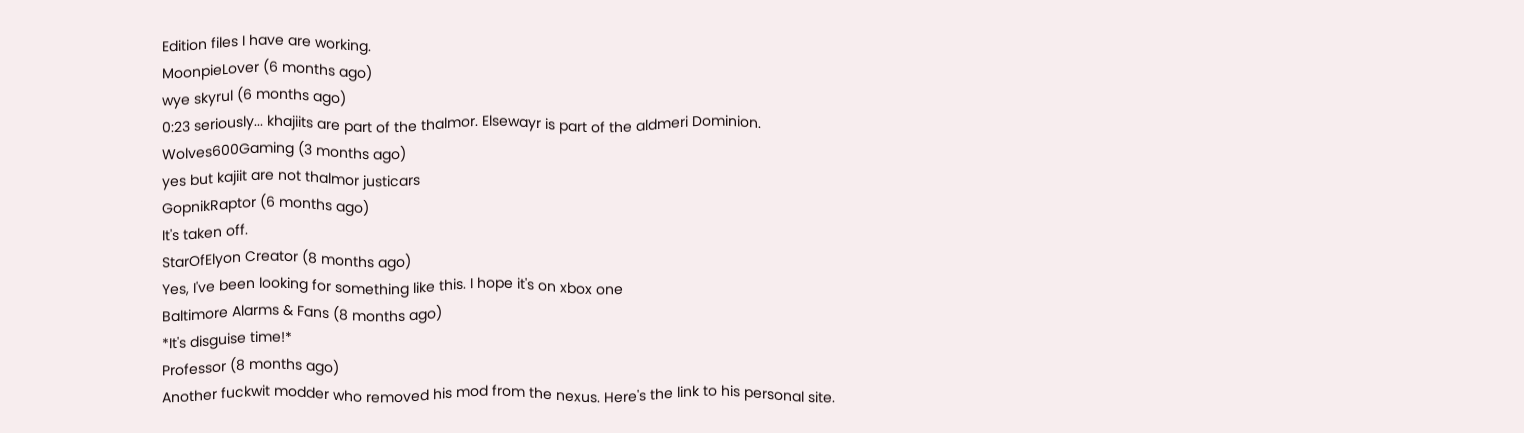Edition files I have are working.
MoonpieLover (6 months ago)
wye skyrul (6 months ago)
0:23 seriously... khajiits are part of the thalmor. Elsewayr is part of the aldmeri Dominion.
Wolves600Gaming (3 months ago)
yes but kajiit are not thalmor justicars
GopnikRaptor (6 months ago)
It's taken off.
StarOfElyon Creator (8 months ago)
Yes, I've been looking for something like this. I hope it's on xbox one
Baltimore Alarms & Fans (8 months ago)
*It's disguise time!*
Professor (8 months ago)
Another fuckwit modder who removed his mod from the nexus. Here's the link to his personal site.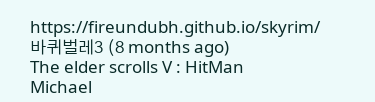https://fireundubh.github.io/skyrim/
바퀴벌레3 (8 months ago)
The elder scrolls V : HitMan
Michael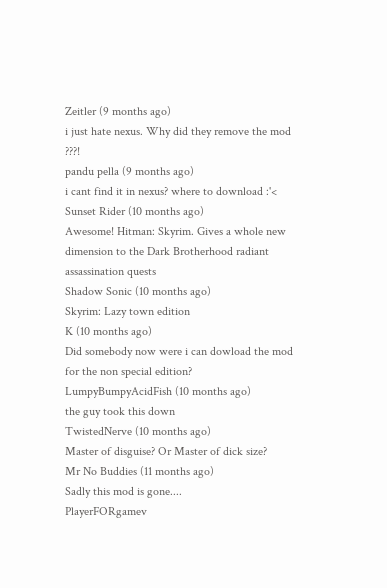Zeitler (9 months ago)
i just hate nexus. Why did they remove the mod ???!
pandu pella (9 months ago)
i cant find it in nexus? where to download :'<
Sunset Rider (10 months ago)
Awesome! Hitman: Skyrim. Gives a whole new dimension to the Dark Brotherhood radiant assassination quests
Shadow Sonic (10 months ago)
Skyrim: Lazy town edition
K (10 months ago)
Did somebody now were i can dowload the mod for the non special edition?
LumpyBumpyAcidFish (10 months ago)
the guy took this down
TwistedNerve (10 months ago)
Master of disguise? Or Master of dick size?
Mr No Buddies (11 months ago)
Sadly this mod is gone....
PlayerFORgamev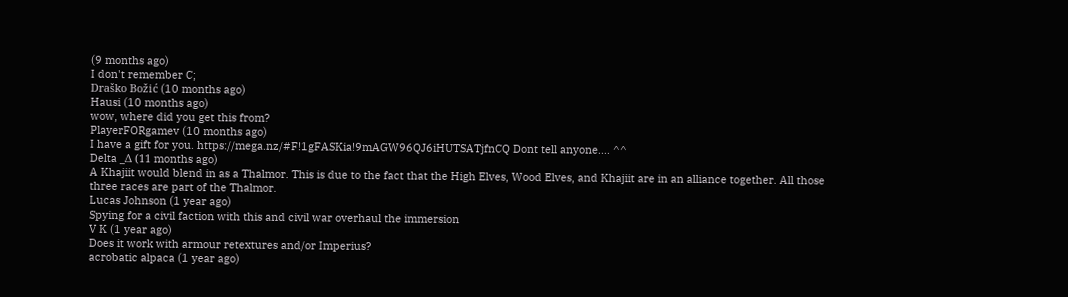(9 months ago)
I don't remember C;
Draško Božić (10 months ago)
Hausi (10 months ago)
wow, where did you get this from?
PlayerFORgamev (10 months ago)
I have a gift for you. https://mega.nz/#F!1gFASKia!9mAGW96QJ6iHUTSATjfnCQ Dont tell anyone.... ^^
Delta _Δ (11 months ago)
A Khajiit would blend in as a Thalmor. This is due to the fact that the High Elves, Wood Elves, and Khajiit are in an alliance together. All those three races are part of the Thalmor.
Lucas Johnson (1 year ago)
Spying for a civil faction with this and civil war overhaul the immersion
V K (1 year ago)
Does it work with armour retextures and/or Imperius?
acrobatic alpaca (1 year ago)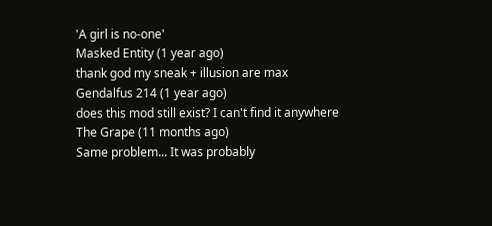'A girl is no-one'
Masked Entity (1 year ago)
thank god my sneak + illusion are max
Gendalfus 214 (1 year ago)
does this mod still exist? I can't find it anywhere
The Grape (11 months ago)
Same problem... It was probably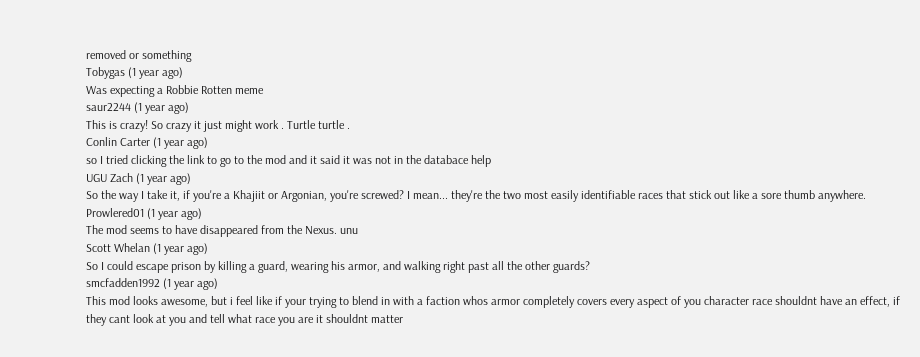removed or something
Tobygas (1 year ago)
Was expecting a Robbie Rotten meme
saur2244 (1 year ago)
This is crazy! So crazy it just might work . Turtle turtle .
Conlin Carter (1 year ago)
so I tried clicking the link to go to the mod and it said it was not in the databace help
UGU Zach (1 year ago)
So the way I take it, if you're a Khajiit or Argonian, you're screwed? I mean... they're the two most easily identifiable races that stick out like a sore thumb anywhere.
Prowlered01 (1 year ago)
The mod seems to have disappeared from the Nexus. unu
Scott Whelan (1 year ago)
So I could escape prison by killing a guard, wearing his armor, and walking right past all the other guards?
smcfadden1992 (1 year ago)
This mod looks awesome, but i feel like if your trying to blend in with a faction whos armor completely covers every aspect of you character race shouldnt have an effect, if they cant look at you and tell what race you are it shouldnt matter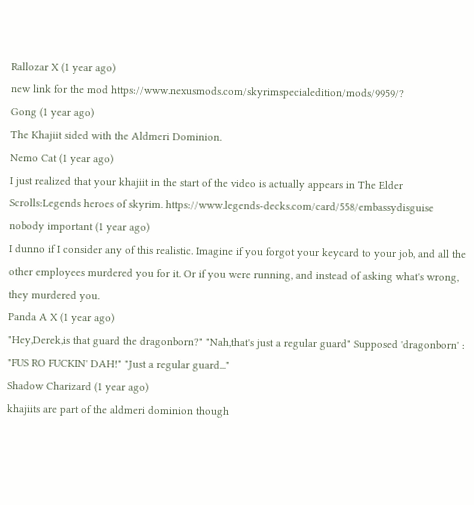Rallozar X (1 year ago)
new link for the mod https://www.nexusmods.com/skyrimspecialedition/mods/9959/?
Gong (1 year ago)
The Khajiit sided with the Aldmeri Dominion.
Nemo Cat (1 year ago)
I just realized that your khajiit in the start of the video is actually appears in The Elder Scrolls:Legends heroes of skyrim. https://www.legends-decks.com/card/558/embassydisguise
nobody important (1 year ago)
I dunno if I consider any of this realistic. Imagine if you forgot your keycard to your job, and all the other employees murdered you for it. Or if you were running, and instead of asking what's wrong, they murdered you.
Panda A X (1 year ago)
"Hey,Derek,is that guard the dragonborn?" "Nah,that's just a regular guard" Supposed 'dragonborn' : "FUS RO FUCKIN' DAH!" "Just a regular guard..."
Shadow Charizard (1 year ago)
khajiits are part of the aldmeri dominion though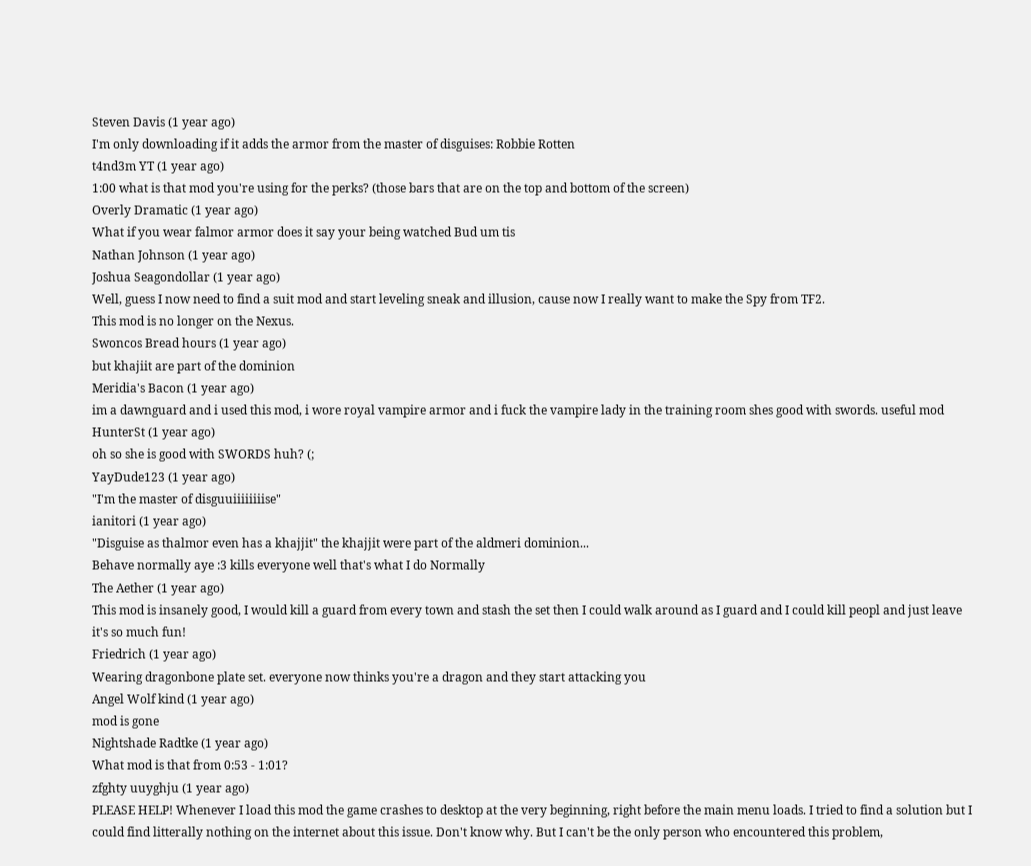Steven Davis (1 year ago)
I'm only downloading if it adds the armor from the master of disguises: Robbie Rotten
t4nd3m YT (1 year ago)
1:00 what is that mod you're using for the perks? (those bars that are on the top and bottom of the screen)
Overly Dramatic (1 year ago)
What if you wear falmor armor does it say your being watched Bud um tis
Nathan Johnson (1 year ago)
Joshua Seagondollar (1 year ago)
Well, guess I now need to find a suit mod and start leveling sneak and illusion, cause now I really want to make the Spy from TF2.
This mod is no longer on the Nexus.
Swoncos Bread hours (1 year ago)
but khajiit are part of the dominion
Meridia's Bacon (1 year ago)
im a dawnguard and i used this mod, i wore royal vampire armor and i fuck the vampire lady in the training room shes good with swords. useful mod
HunterSt (1 year ago)
oh so she is good with SWORDS huh? (;
YayDude123 (1 year ago)
"I'm the master of disguuiiiiiiiise"
ianitori (1 year ago)
"Disguise as thalmor even has a khajjit" the khajjit were part of the aldmeri dominion...
Behave normally aye :3 kills everyone well that's what I do Normally
The Aether (1 year ago)
This mod is insanely good, I would kill a guard from every town and stash the set then I could walk around as I guard and I could kill peopl and just leave it's so much fun!
Friedrich (1 year ago)
Wearing dragonbone plate set. everyone now thinks you're a dragon and they start attacking you
Angel Wolf kind (1 year ago)
mod is gone
Nightshade Radtke (1 year ago)
What mod is that from 0:53 - 1:01?
zfghty uuyghju (1 year ago)
PLEASE HELP! Whenever I load this mod the game crashes to desktop at the very beginning, right before the main menu loads. I tried to find a solution but I could find litterally nothing on the internet about this issue. Don't know why. But I can't be the only person who encountered this problem,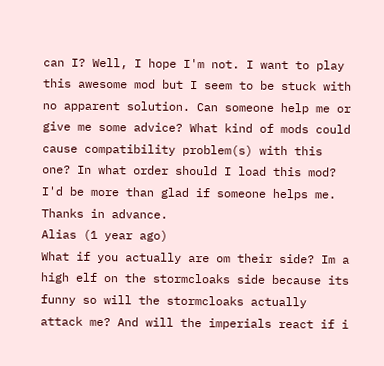can I? Well, I hope I'm not. I want to play this awesome mod but I seem to be stuck with no apparent solution. Can someone help me or give me some advice? What kind of mods could cause compatibility problem(s) with this one? In what order should I load this mod? I'd be more than glad if someone helps me. Thanks in advance.
Alias (1 year ago)
What if you actually are om their side? Im a high elf on the stormcloaks side because its funny so will the stormcloaks actually attack me? And will the imperials react if i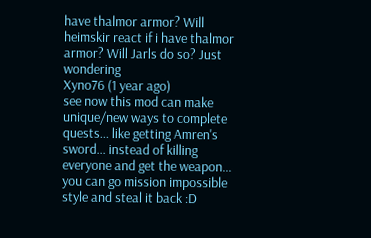have thalmor armor? Will heimskir react if i have thalmor armor? Will Jarls do so? Just wondering
Xyno76 (1 year ago)
see now this mod can make unique/new ways to complete quests... like getting Amren's sword... instead of killing everyone and get the weapon... you can go mission impossible style and steal it back :D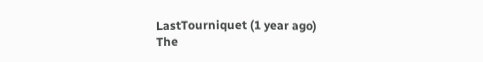LastTourniquet (1 year ago)
The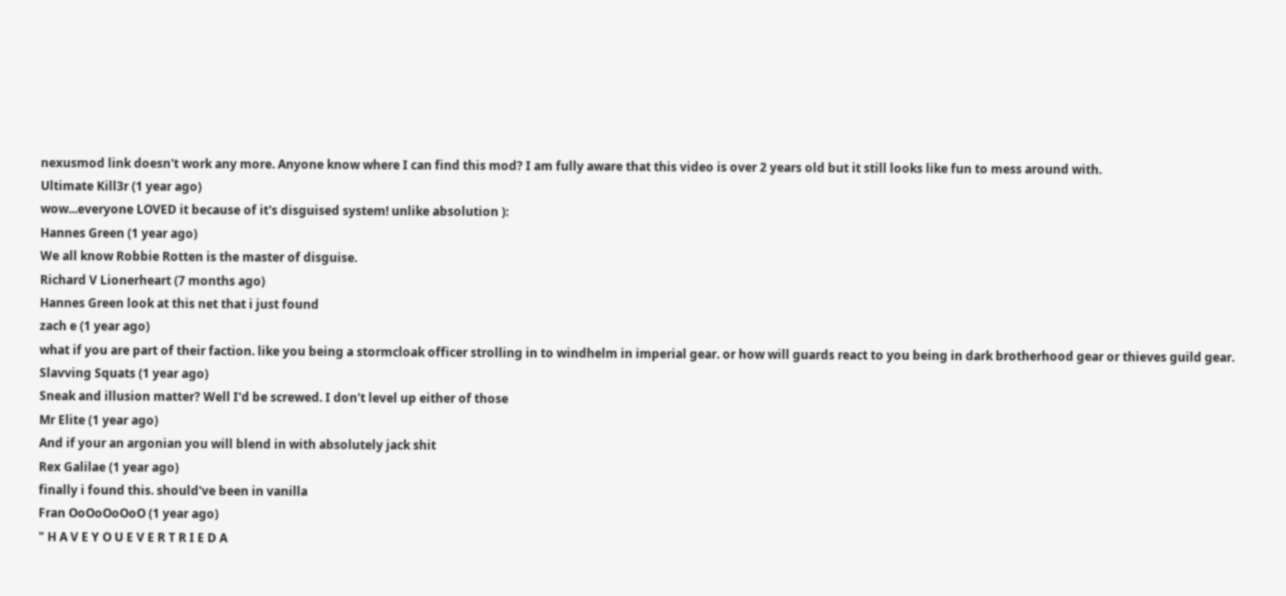nexusmod link doesn't work any more. Anyone know where I can find this mod? I am fully aware that this video is over 2 years old but it still looks like fun to mess around with.
Ultimate Kill3r (1 year ago)
wow...everyone LOVED it because of it's disguised system! unlike absolution ):
Hannes Green (1 year ago)
We all know Robbie Rotten is the master of disguise.
Richard V Lionerheart (7 months ago)
Hannes Green look at this net that i just found
zach e (1 year ago)
what if you are part of their faction. like you being a stormcloak officer strolling in to windhelm in imperial gear. or how will guards react to you being in dark brotherhood gear or thieves guild gear.
Slavving Squats (1 year ago)
Sneak and illusion matter? Well I'd be screwed. I don't level up either of those
Mr Elite (1 year ago)
And if your an argonian you will blend in with absolutely jack shit
Rex Galilae (1 year ago)
finally i found this. should've been in vanilla
Fran OoOoOoOoO (1 year ago)
" H A V E Y O U E V E R T R I E D A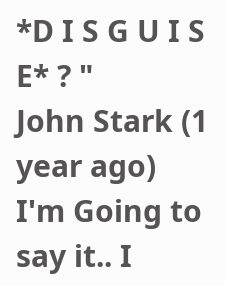*D I S G U I S E* ? "
John Stark (1 year ago)
I'm Going to say it.. I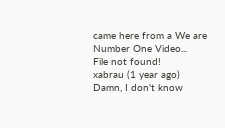came here from a We are Number One Video...
File not found!
xabrau (1 year ago)
Damn, I don't know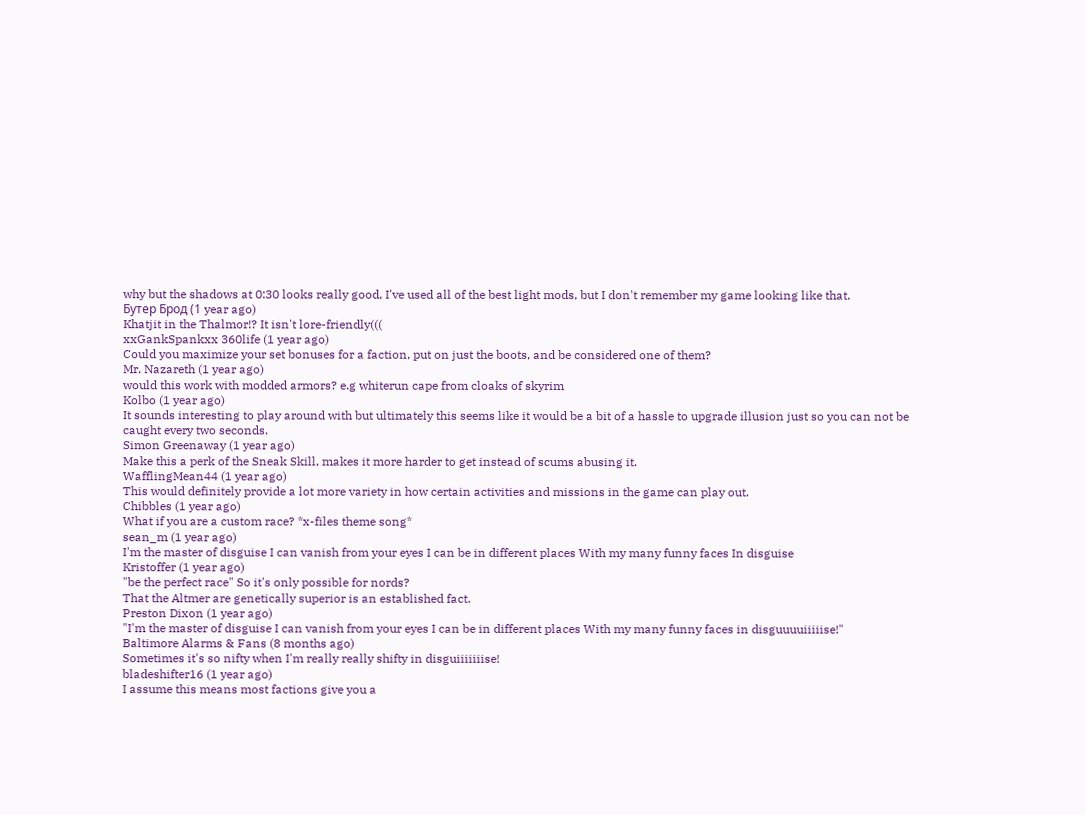why but the shadows at 0:30 looks really good, I've used all of the best light mods, but I don't remember my game looking like that.
Бутер Брод (1 year ago)
Khatjit in the Thalmor!? It isn't lore-friendly(((
xxGankSpankxx 360life (1 year ago)
Could you maximize your set bonuses for a faction, put on just the boots, and be considered one of them?
Mr. Nazareth (1 year ago)
would this work with modded armors? e.g whiterun cape from cloaks of skyrim
Kolbo (1 year ago)
It sounds interesting to play around with but ultimately this seems like it would be a bit of a hassle to upgrade illusion just so you can not be caught every two seconds.
Simon Greenaway (1 year ago)
Make this a perk of the Sneak Skill, makes it more harder to get instead of scums abusing it.
WafflingMean44 (1 year ago)
This would definitely provide a lot more variety in how certain activities and missions in the game can play out.
Chibbles (1 year ago)
What if you are a custom race? *x-files theme song*
sean_m (1 year ago)
I'm the master of disguise I can vanish from your eyes I can be in different places With my many funny faces In disguise
Kristoffer (1 year ago)
"be the perfect race" So it's only possible for nords?
That the Altmer are genetically superior is an established fact.
Preston Dixon (1 year ago)
"I'm the master of disguise I can vanish from your eyes I can be in different places With my many funny faces in disguuuuiiiiise!"
Baltimore Alarms & Fans (8 months ago)
Sometimes it's so nifty when I'm really really shifty in disguiiiiiiise!
bladeshifter16 (1 year ago)
I assume this means most factions give you a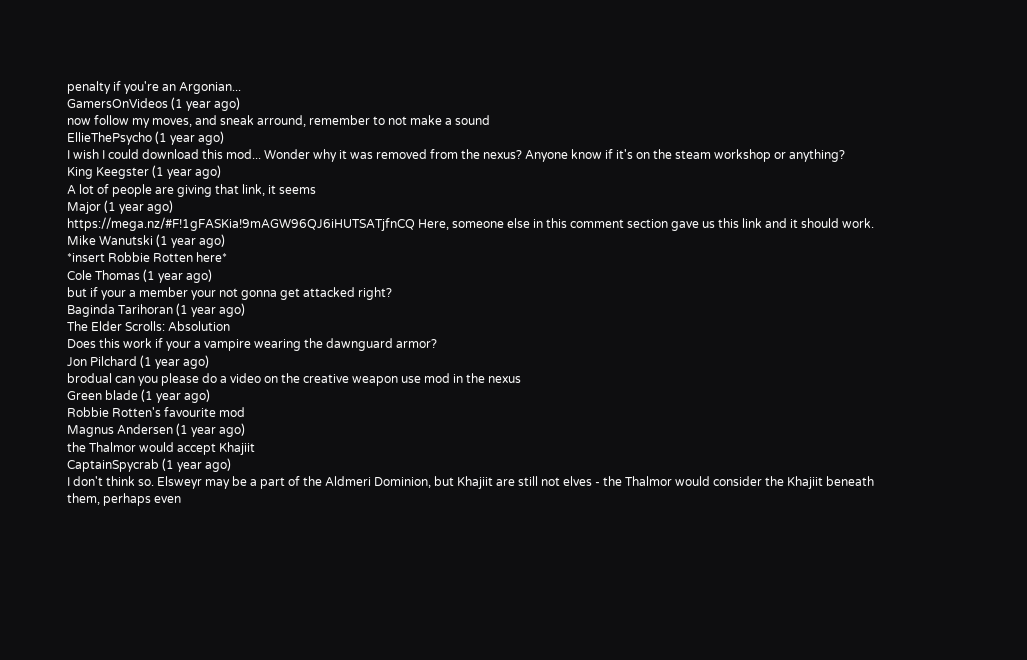penalty if you're an Argonian...
GamersOnVideos (1 year ago)
now follow my moves, and sneak arround, remember to not make a sound
EllieThePsycho (1 year ago)
I wish I could download this mod... Wonder why it was removed from the nexus? Anyone know if it's on the steam workshop or anything?
King Keegster (1 year ago)
A lot of people are giving that link, it seems
Major (1 year ago)
https://mega.nz/#F!1gFASKia!9mAGW96QJ6iHUTSATjfnCQ Here, someone else in this comment section gave us this link and it should work.
Mike Wanutski (1 year ago)
*insert Robbie Rotten here*
Cole Thomas (1 year ago)
but if your a member your not gonna get attacked right?
Baginda Tarihoran (1 year ago)
The Elder Scrolls: Absolution
Does this work if your a vampire wearing the dawnguard armor?
Jon Pilchard (1 year ago)
brodual can you please do a video on the creative weapon use mod in the nexus
Green blade (1 year ago)
Robbie Rotten's favourite mod
Magnus Andersen (1 year ago)
the Thalmor would accept Khajiit
CaptainSpycrab (1 year ago)
I don't think so. Elsweyr may be a part of the Aldmeri Dominion, but Khajiit are still not elves - the Thalmor would consider the Khajiit beneath them, perhaps even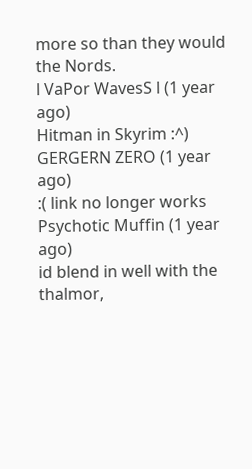more so than they would the Nords.
l VaPor WavesS l (1 year ago)
Hitman in Skyrim :^)
GERGERN ZERO (1 year ago)
:( link no longer works
Psychotic Muffin (1 year ago)
id blend in well with the thalmor,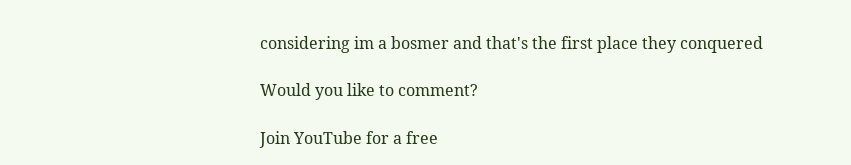considering im a bosmer and that's the first place they conquered

Would you like to comment?

Join YouTube for a free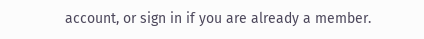account, or sign in if you are already a member.